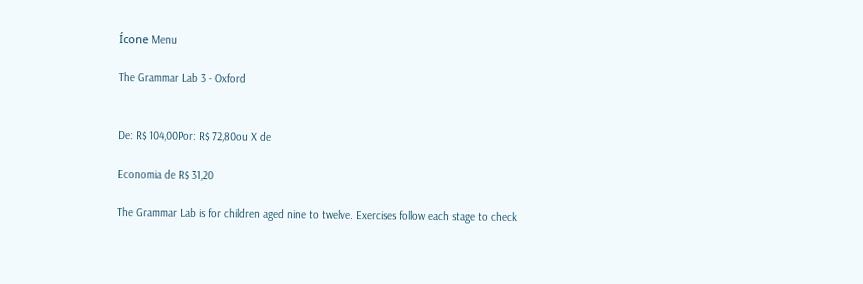Ícone Menu

The Grammar Lab 3 - Oxford


De: R$ 104,00Por: R$ 72,80ou X de

Economia de R$ 31,20

The Grammar Lab is for children aged nine to twelve. Exercises follow each stage to check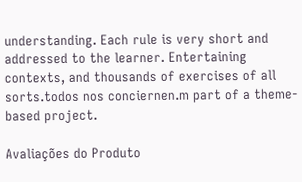understanding. Each rule is very short and addressed to the learner. Entertaining contexts, and thousands of exercises of all sorts.todos nos conciernen.m part of a theme-based project.

Avaliações do Produto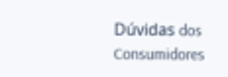Dúvidas dos Consumidores